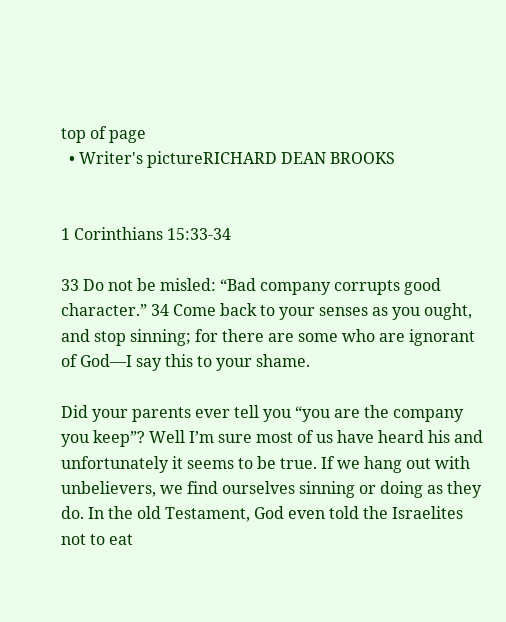top of page
  • Writer's pictureRICHARD DEAN BROOKS


1 Corinthians 15:33-34

33 Do not be misled: “Bad company corrupts good character.” 34 Come back to your senses as you ought, and stop sinning; for there are some who are ignorant of God—I say this to your shame.

Did your parents ever tell you “you are the company you keep”? Well I’m sure most of us have heard his and unfortunately it seems to be true. If we hang out with unbelievers, we find ourselves sinning or doing as they do. In the old Testament, God even told the Israelites not to eat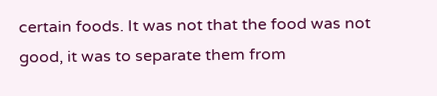certain foods. It was not that the food was not good, it was to separate them from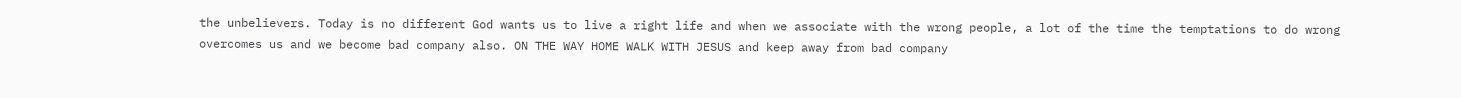the unbelievers. Today is no different God wants us to live a right life and when we associate with the wrong people, a lot of the time the temptations to do wrong overcomes us and we become bad company also. ON THE WAY HOME WALK WITH JESUS and keep away from bad company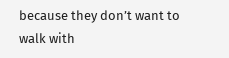because they don’t want to walk with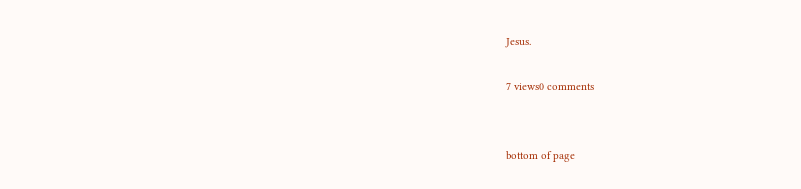Jesus.

7 views0 comments


bottom of page